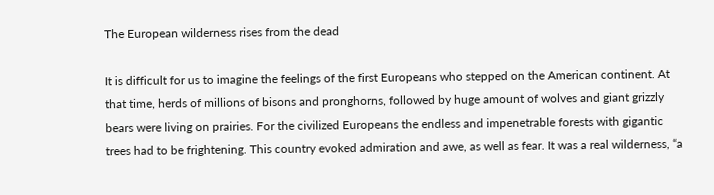The European wilderness rises from the dead

It is difficult for us to imagine the feelings of the first Europeans who stepped on the American continent. At that time, herds of millions of bisons and pronghorns, followed by huge amount of wolves and giant grizzly bears were living on prairies. For the civilized Europeans the endless and impenetrable forests with gigantic trees had to be frightening. This country evoked admiration and awe, as well as fear. It was a real wilderness, “a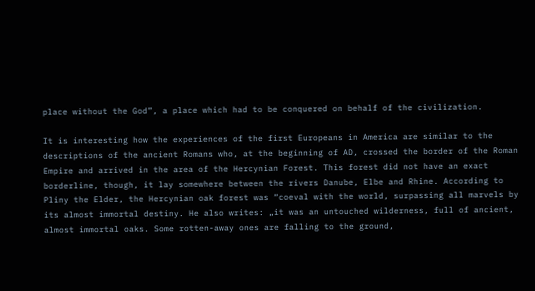place without the God”, a place which had to be conquered on behalf of the civilization.

It is interesting how the experiences of the first Europeans in America are similar to the descriptions of the ancient Romans who, at the beginning of AD, crossed the border of the Roman Empire and arrived in the area of the Hercynian Forest. This forest did not have an exact borderline, though, it lay somewhere between the rivers Danube, Elbe and Rhine. According to Pliny the Elder, the Hercynian oak forest was “coeval with the world, surpassing all marvels by its almost immortal destiny. He also writes: „it was an untouched wilderness, full of ancient, almost immortal oaks. Some rotten-away ones are falling to the ground,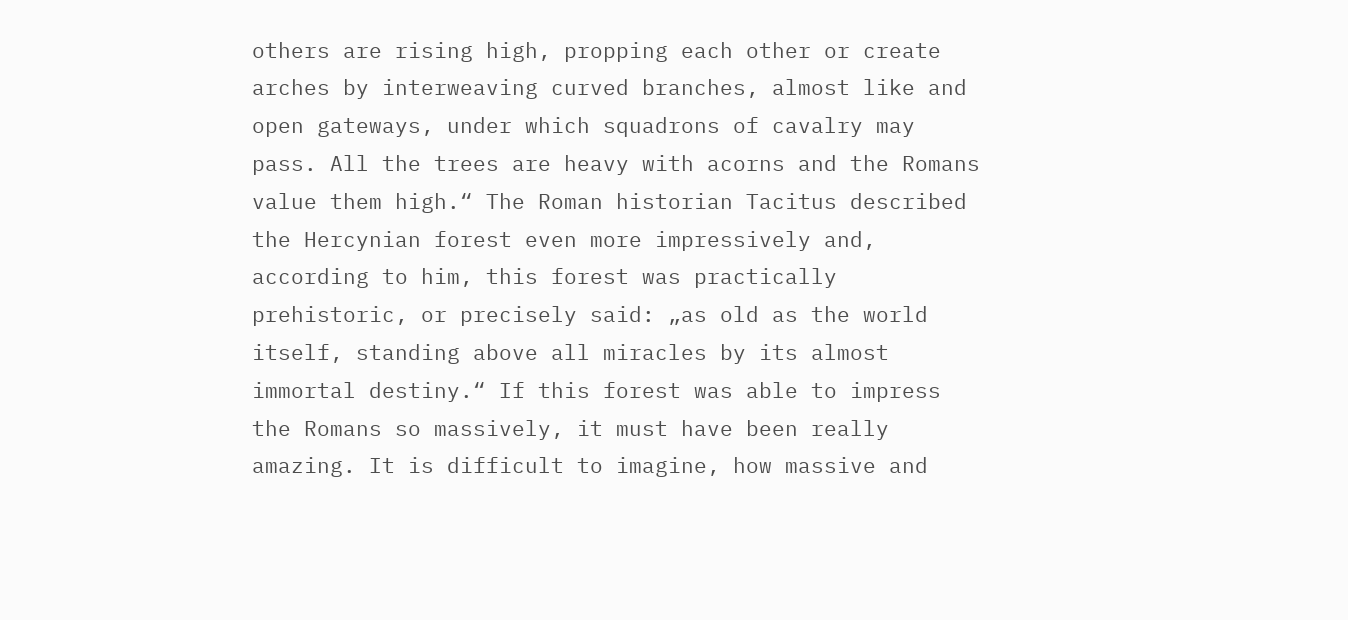others are rising high, propping each other or create arches by interweaving curved branches, almost like and open gateways, under which squadrons of cavalry may pass. All the trees are heavy with acorns and the Romans value them high.“ The Roman historian Tacitus described the Hercynian forest even more impressively and, according to him, this forest was practically prehistoric, or precisely said: „as old as the world itself, standing above all miracles by its almost immortal destiny.“ If this forest was able to impress the Romans so massively, it must have been really amazing. It is difficult to imagine, how massive and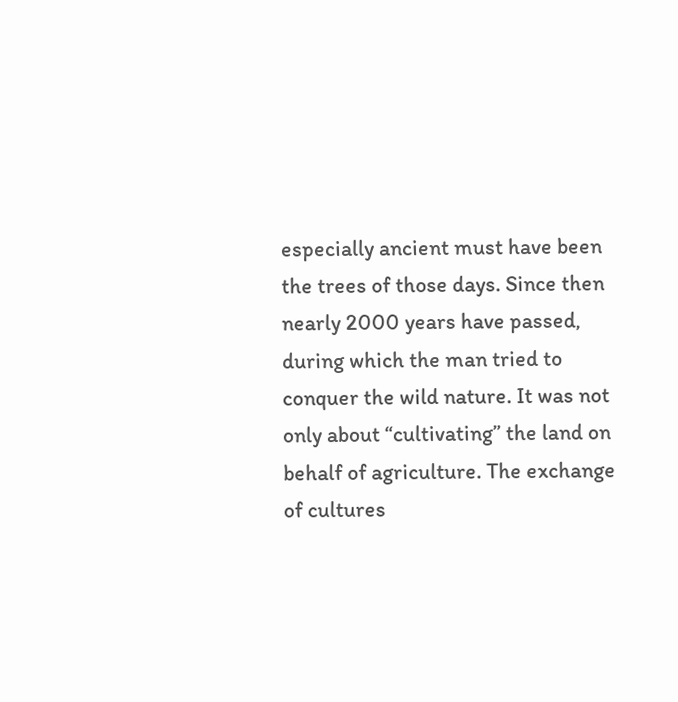especially ancient must have been the trees of those days. Since then nearly 2000 years have passed, during which the man tried to conquer the wild nature. It was not only about “cultivating” the land on behalf of agriculture. The exchange of cultures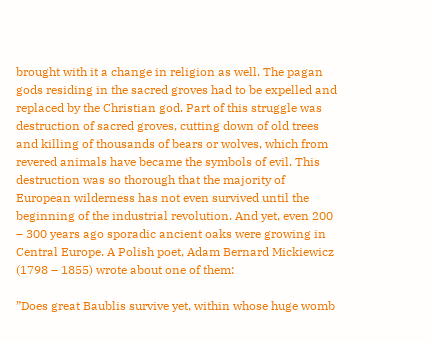brought with it a change in religion as well. The pagan gods residing in the sacred groves had to be expelled and replaced by the Christian god. Part of this struggle was destruction of sacred groves, cutting down of old trees and killing of thousands of bears or wolves, which from revered animals have became the symbols of evil. This destruction was so thorough that the majority of European wilderness has not even survived until the beginning of the industrial revolution. And yet, even 200 – 300 years ago sporadic ancient oaks were growing in Central Europe. A Polish poet, Adam Bernard Mickiewicz (1798 – 1855) wrote about one of them:

”Does great Baublis survive yet, within whose huge womb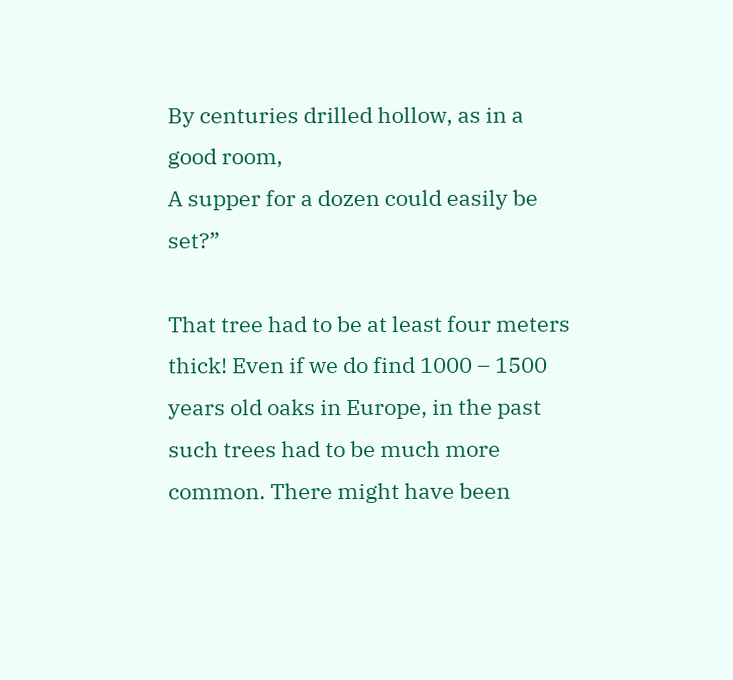By centuries drilled hollow, as in a good room,
A supper for a dozen could easily be set?”

That tree had to be at least four meters thick! Even if we do find 1000 – 1500 years old oaks in Europe, in the past such trees had to be much more common. There might have been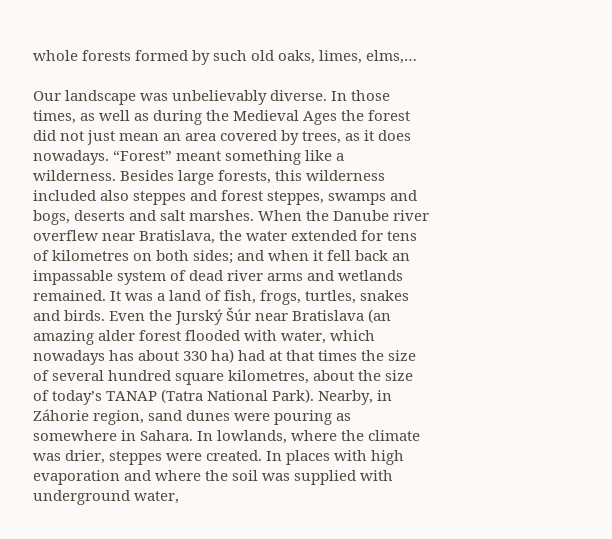whole forests formed by such old oaks, limes, elms,…

Our landscape was unbelievably diverse. In those times, as well as during the Medieval Ages the forest did not just mean an area covered by trees, as it does nowadays. “Forest” meant something like a wilderness. Besides large forests, this wilderness included also steppes and forest steppes, swamps and bogs, deserts and salt marshes. When the Danube river overflew near Bratislava, the water extended for tens of kilometres on both sides; and when it fell back an impassable system of dead river arms and wetlands remained. It was a land of fish, frogs, turtles, snakes and birds. Even the Jurský Šúr near Bratislava (an amazing alder forest flooded with water, which nowadays has about 330 ha) had at that times the size of several hundred square kilometres, about the size of today’s TANAP (Tatra National Park). Nearby, in Záhorie region, sand dunes were pouring as somewhere in Sahara. In lowlands, where the climate was drier, steppes were created. In places with high evaporation and where the soil was supplied with underground water,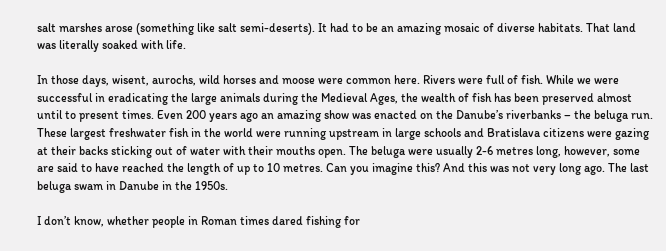salt marshes arose (something like salt semi-deserts). It had to be an amazing mosaic of diverse habitats. That land was literally soaked with life.

In those days, wisent, aurochs, wild horses and moose were common here. Rivers were full of fish. While we were successful in eradicating the large animals during the Medieval Ages, the wealth of fish has been preserved almost until to present times. Even 200 years ago an amazing show was enacted on the Danube’s riverbanks – the beluga run. These largest freshwater fish in the world were running upstream in large schools and Bratislava citizens were gazing at their backs sticking out of water with their mouths open. The beluga were usually 2-6 metres long, however, some are said to have reached the length of up to 10 metres. Can you imagine this? And this was not very long ago. The last beluga swam in Danube in the 1950s.

I don’t know, whether people in Roman times dared fishing for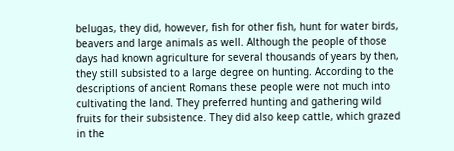belugas, they did, however, fish for other fish, hunt for water birds, beavers and large animals as well. Although the people of those days had known agriculture for several thousands of years by then, they still subsisted to a large degree on hunting. According to the descriptions of ancient Romans these people were not much into cultivating the land. They preferred hunting and gathering wild fruits for their subsistence. They did also keep cattle, which grazed in the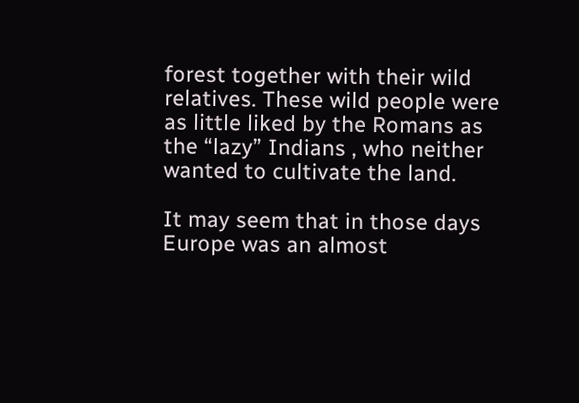forest together with their wild relatives. These wild people were as little liked by the Romans as the “lazy” Indians , who neither wanted to cultivate the land.

It may seem that in those days Europe was an almost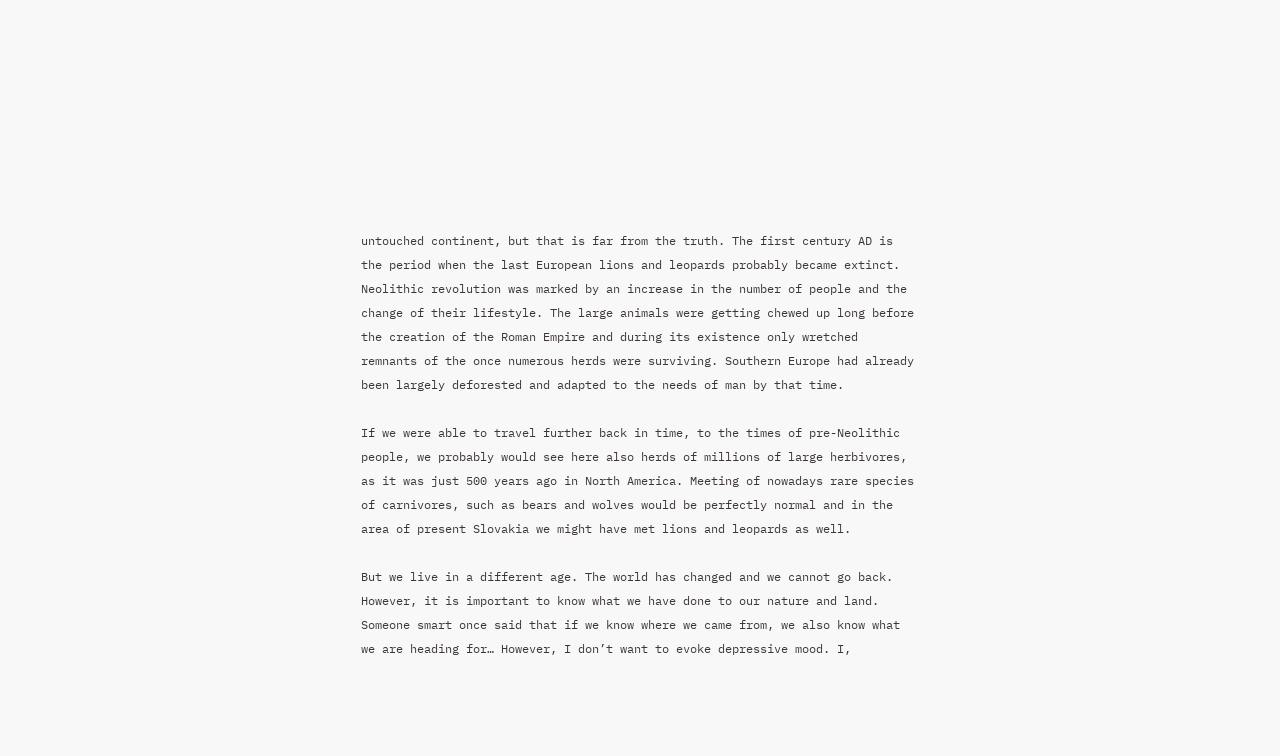untouched continent, but that is far from the truth. The first century AD is the period when the last European lions and leopards probably became extinct. Neolithic revolution was marked by an increase in the number of people and the change of their lifestyle. The large animals were getting chewed up long before the creation of the Roman Empire and during its existence only wretched remnants of the once numerous herds were surviving. Southern Europe had already been largely deforested and adapted to the needs of man by that time.

If we were able to travel further back in time, to the times of pre-Neolithic people, we probably would see here also herds of millions of large herbivores, as it was just 500 years ago in North America. Meeting of nowadays rare species of carnivores, such as bears and wolves would be perfectly normal and in the area of present Slovakia we might have met lions and leopards as well.

But we live in a different age. The world has changed and we cannot go back. However, it is important to know what we have done to our nature and land. Someone smart once said that if we know where we came from, we also know what we are heading for… However, I don’t want to evoke depressive mood. I,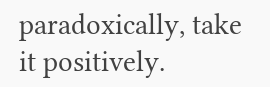paradoxically, take it positively.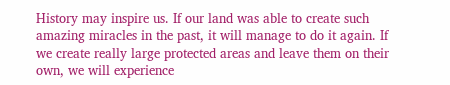History may inspire us. If our land was able to create such amazing miracles in the past, it will manage to do it again. If we create really large protected areas and leave them on their own, we will experience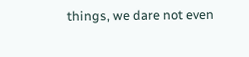things, we dare not even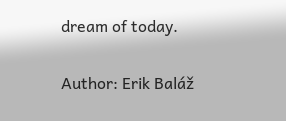dream of today.

Author: Erik Baláž